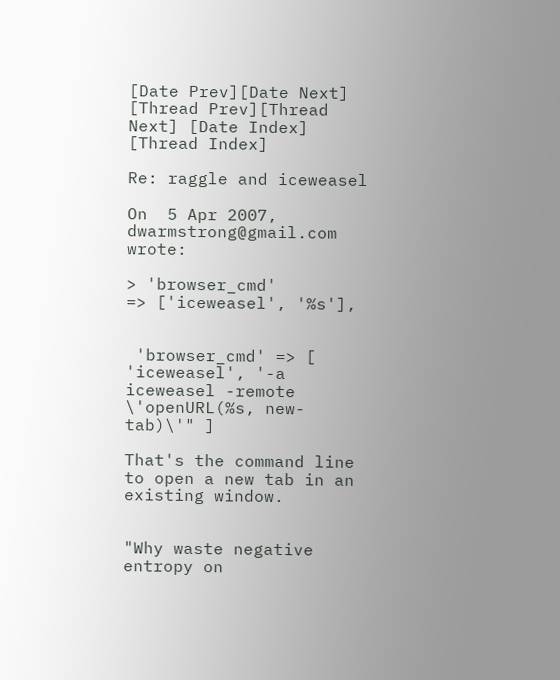[Date Prev][Date Next] [Thread Prev][Thread Next] [Date Index] [Thread Index]

Re: raggle and iceweasel

On  5 Apr 2007, dwarmstrong@gmail.com wrote:

> 'browser_cmd'           => ['iceweasel', '%s'],


 'browser_cmd' => [ 'iceweasel', '-a iceweasel -remote \'openURL(%s, new-tab)\'" ]

That's the command line to open a new tab in an existing window.


"Why waste negative entropy on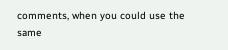comments, when you could use the same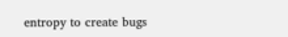entropy to create bugs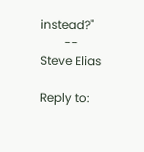instead?"
        -- Steve Elias

Reply to: